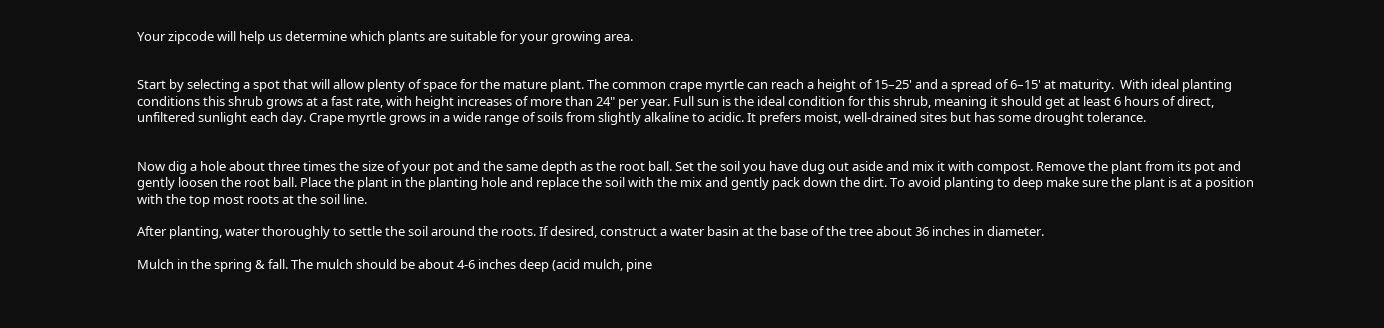Your zipcode will help us determine which plants are suitable for your growing area.


Start by selecting a spot that will allow plenty of space for the mature plant. The common crape myrtle can reach a height of 15–25' and a spread of 6–15' at maturity.  With ideal planting conditions this shrub grows at a fast rate, with height increases of more than 24" per year. Full sun is the ideal condition for this shrub, meaning it should get at least 6 hours of direct, unfiltered sunlight each day. Crape myrtle grows in a wide range of soils from slightly alkaline to acidic. It prefers moist, well-drained sites but has some drought tolerance.


Now dig a hole about three times the size of your pot and the same depth as the root ball. Set the soil you have dug out aside and mix it with compost. Remove the plant from its pot and gently loosen the root ball. Place the plant in the planting hole and replace the soil with the mix and gently pack down the dirt. To avoid planting to deep make sure the plant is at a position with the top most roots at the soil line.

After planting, water thoroughly to settle the soil around the roots. If desired, construct a water basin at the base of the tree about 36 inches in diameter.

Mulch in the spring & fall. The mulch should be about 4-6 inches deep (acid mulch, pine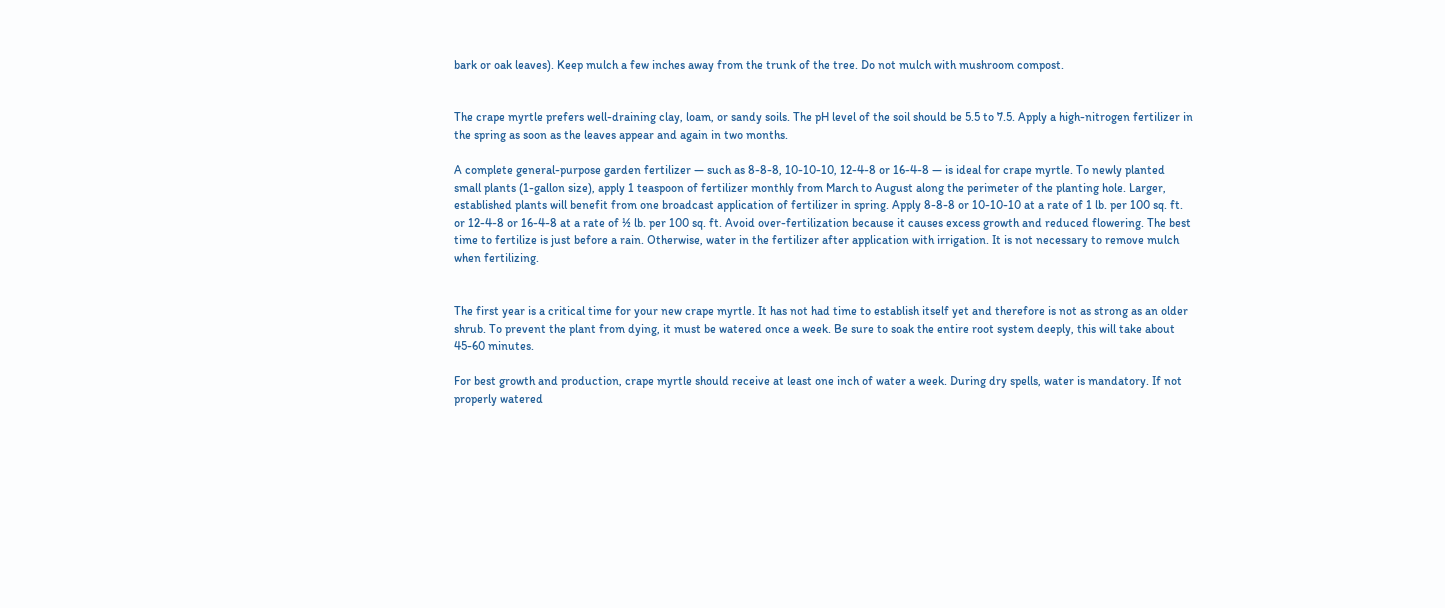bark or oak leaves). Keep mulch a few inches away from the trunk of the tree. Do not mulch with mushroom compost.


The crape myrtle prefers well-draining clay, loam, or sandy soils. The pH level of the soil should be 5.5 to 7.5. Apply a high-nitrogen fertilizer in the spring as soon as the leaves appear and again in two months.

A complete general-purpose garden fertilizer — such as 8-8-8, 10-10-10, 12-4-8 or 16-4-8 — is ideal for crape myrtle. To newly planted small plants (1-gallon size), apply 1 teaspoon of fertilizer monthly from March to August along the perimeter of the planting hole. Larger, established plants will benefit from one broadcast application of fertilizer in spring. Apply 8-8-8 or 10-10-10 at a rate of 1 lb. per 100 sq. ft. or 12-4-8 or 16-4-8 at a rate of ½ lb. per 100 sq. ft. Avoid over-fertilization because it causes excess growth and reduced flowering. The best time to fertilize is just before a rain. Otherwise, water in the fertilizer after application with irrigation. It is not necessary to remove mulch when fertilizing.


The first year is a critical time for your new crape myrtle. It has not had time to establish itself yet and therefore is not as strong as an older shrub. To prevent the plant from dying, it must be watered once a week. Be sure to soak the entire root system deeply, this will take about 45-60 minutes.

For best growth and production, crape myrtle should receive at least one inch of water a week. During dry spells, water is mandatory. If not properly watered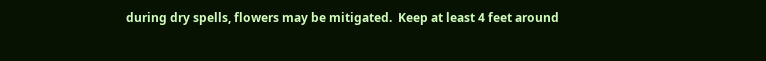during dry spells, flowers may be mitigated.  Keep at least 4 feet around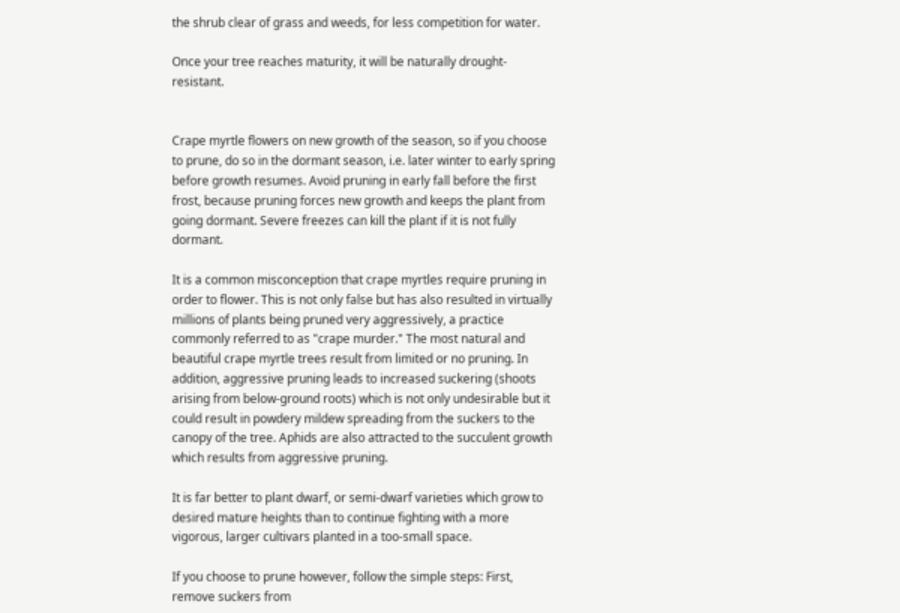the shrub clear of grass and weeds, for less competition for water.

Once your tree reaches maturity, it will be naturally drought-resistant.


Crape myrtle flowers on new growth of the season, so if you choose to prune, do so in the dormant season, i.e. later winter to early spring before growth resumes. Avoid pruning in early fall before the first frost, because pruning forces new growth and keeps the plant from going dormant. Severe freezes can kill the plant if it is not fully dormant.

It is a common misconception that crape myrtles require pruning in order to flower. This is not only false but has also resulted in virtually millions of plants being pruned very aggressively, a practice commonly referred to as "crape murder." The most natural and beautiful crape myrtle trees result from limited or no pruning. In addition, aggressive pruning leads to increased suckering (shoots arising from below-ground roots) which is not only undesirable but it could result in powdery mildew spreading from the suckers to the canopy of the tree. Aphids are also attracted to the succulent growth which results from aggressive pruning.

It is far better to plant dwarf, or semi-dwarf varieties which grow to desired mature heights than to continue fighting with a more vigorous, larger cultivars planted in a too-small space.

If you choose to prune however, follow the simple steps: First, remove suckers from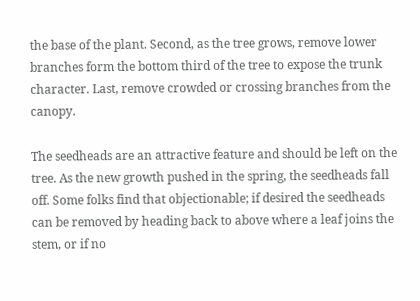the base of the plant. Second, as the tree grows, remove lower branches form the bottom third of the tree to expose the trunk character. Last, remove crowded or crossing branches from the canopy.

The seedheads are an attractive feature and should be left on the tree. As the new growth pushed in the spring, the seedheads fall off. Some folks find that objectionable; if desired the seedheads can be removed by heading back to above where a leaf joins the stem, or if no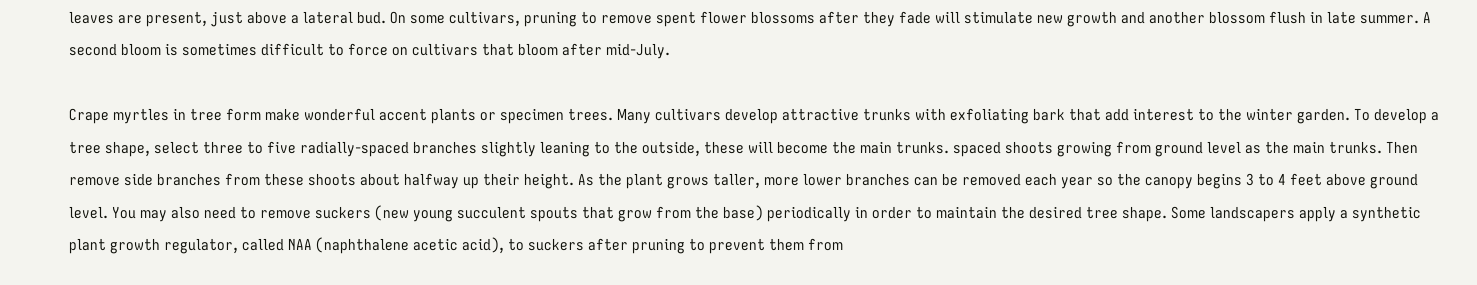leaves are present, just above a lateral bud. On some cultivars, pruning to remove spent flower blossoms after they fade will stimulate new growth and another blossom flush in late summer. A second bloom is sometimes difficult to force on cultivars that bloom after mid-July.

Crape myrtles in tree form make wonderful accent plants or specimen trees. Many cultivars develop attractive trunks with exfoliating bark that add interest to the winter garden. To develop a tree shape, select three to five radially-spaced branches slightly leaning to the outside, these will become the main trunks. spaced shoots growing from ground level as the main trunks. Then remove side branches from these shoots about halfway up their height. As the plant grows taller, more lower branches can be removed each year so the canopy begins 3 to 4 feet above ground level. You may also need to remove suckers (new young succulent spouts that grow from the base) periodically in order to maintain the desired tree shape. Some landscapers apply a synthetic plant growth regulator, called NAA (naphthalene acetic acid), to suckers after pruning to prevent them from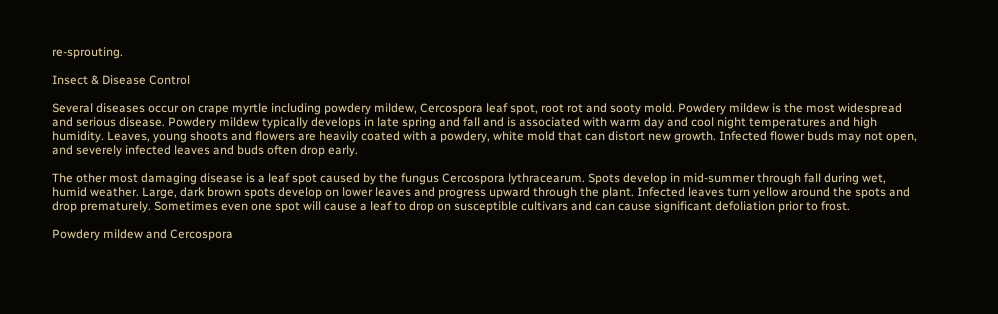re-sprouting.

Insect & Disease Control

Several diseases occur on crape myrtle including powdery mildew, Cercospora leaf spot, root rot and sooty mold. Powdery mildew is the most widespread and serious disease. Powdery mildew typically develops in late spring and fall and is associated with warm day and cool night temperatures and high humidity. Leaves, young shoots and flowers are heavily coated with a powdery, white mold that can distort new growth. Infected flower buds may not open, and severely infected leaves and buds often drop early.

The other most damaging disease is a leaf spot caused by the fungus Cercospora lythracearum. Spots develop in mid-summer through fall during wet, humid weather. Large, dark brown spots develop on lower leaves and progress upward through the plant. Infected leaves turn yellow around the spots and drop prematurely. Sometimes even one spot will cause a leaf to drop on susceptible cultivars and can cause significant defoliation prior to frost.

Powdery mildew and Cercospora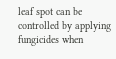leaf spot can be controlled by applying fungicides when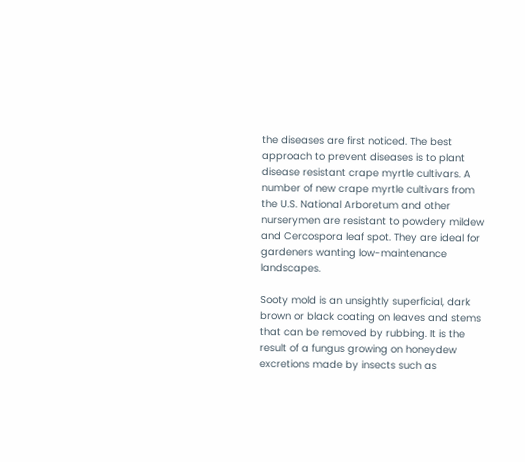the diseases are first noticed. The best approach to prevent diseases is to plant disease resistant crape myrtle cultivars. A number of new crape myrtle cultivars from the U.S. National Arboretum and other nurserymen are resistant to powdery mildew and Cercospora leaf spot. They are ideal for gardeners wanting low-maintenance landscapes.

Sooty mold is an unsightly superficial, dark brown or black coating on leaves and stems that can be removed by rubbing. It is the result of a fungus growing on honeydew excretions made by insects such as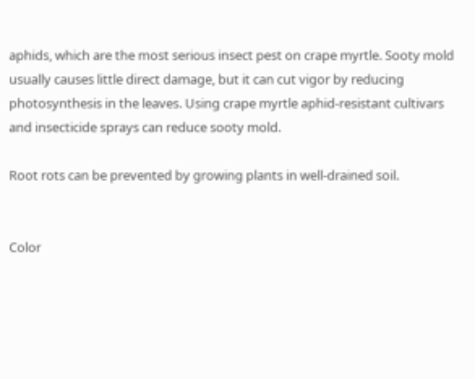aphids, which are the most serious insect pest on crape myrtle. Sooty mold usually causes little direct damage, but it can cut vigor by reducing photosynthesis in the leaves. Using crape myrtle aphid-resistant cultivars and insecticide sprays can reduce sooty mold.

Root rots can be prevented by growing plants in well-drained soil.


Color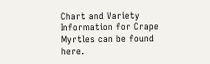Chart and Variety Information for Crape Myrtles can be found here.